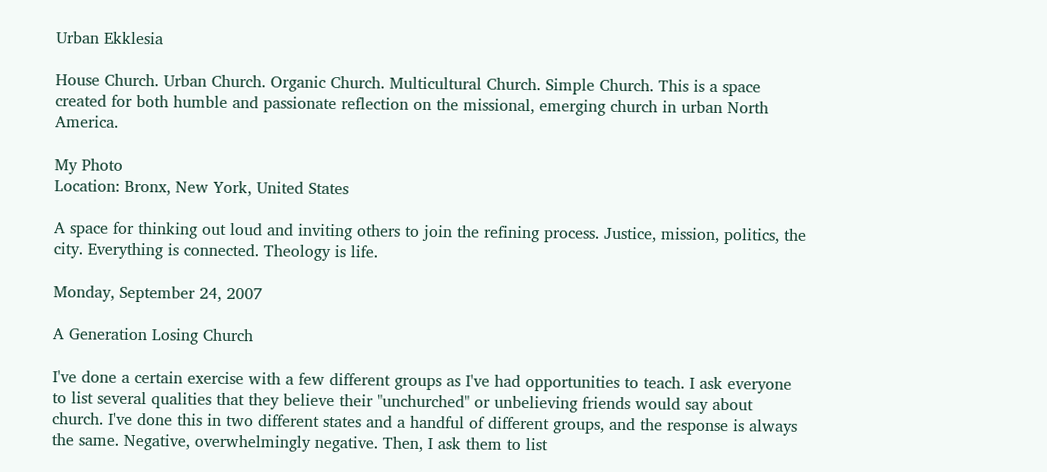Urban Ekklesia

House Church. Urban Church. Organic Church. Multicultural Church. Simple Church. This is a space created for both humble and passionate reflection on the missional, emerging church in urban North America.

My Photo
Location: Bronx, New York, United States

A space for thinking out loud and inviting others to join the refining process. Justice, mission, politics, the city. Everything is connected. Theology is life.

Monday, September 24, 2007

A Generation Losing Church

I've done a certain exercise with a few different groups as I've had opportunities to teach. I ask everyone to list several qualities that they believe their "unchurched" or unbelieving friends would say about church. I've done this in two different states and a handful of different groups, and the response is always the same. Negative, overwhelmingly negative. Then, I ask them to list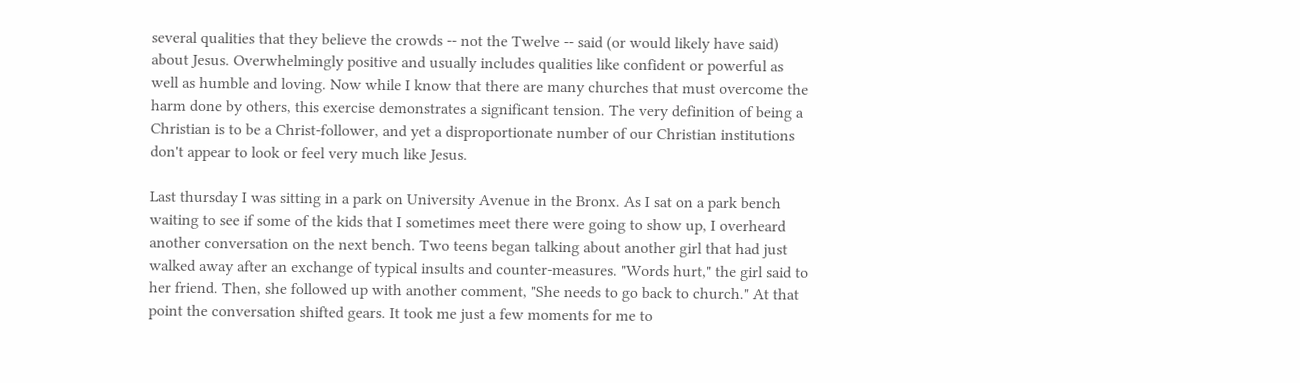several qualities that they believe the crowds -- not the Twelve -- said (or would likely have said) about Jesus. Overwhelmingly positive and usually includes qualities like confident or powerful as well as humble and loving. Now while I know that there are many churches that must overcome the harm done by others, this exercise demonstrates a significant tension. The very definition of being a Christian is to be a Christ-follower, and yet a disproportionate number of our Christian institutions don't appear to look or feel very much like Jesus.

Last thursday I was sitting in a park on University Avenue in the Bronx. As I sat on a park bench waiting to see if some of the kids that I sometimes meet there were going to show up, I overheard another conversation on the next bench. Two teens began talking about another girl that had just walked away after an exchange of typical insults and counter-measures. "Words hurt," the girl said to her friend. Then, she followed up with another comment, "She needs to go back to church." At that point the conversation shifted gears. It took me just a few moments for me to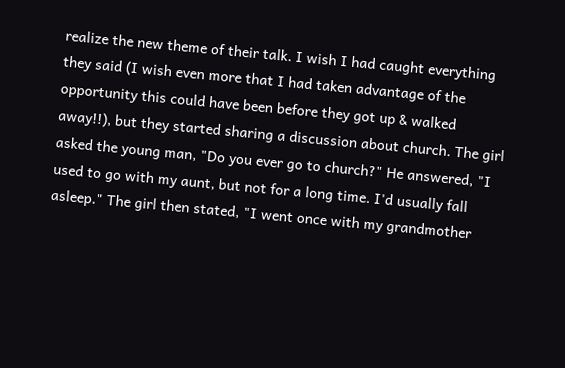realize the new theme of their talk. I wish I had caught everything they said (I wish even more that I had taken advantage of the opportunity this could have been before they got up & walked away!!), but they started sharing a discussion about church. The girl asked the young man, "Do you ever go to church?" He answered, "I used to go with my aunt, but not for a long time. I'd usually fall asleep." The girl then stated, "I went once with my grandmother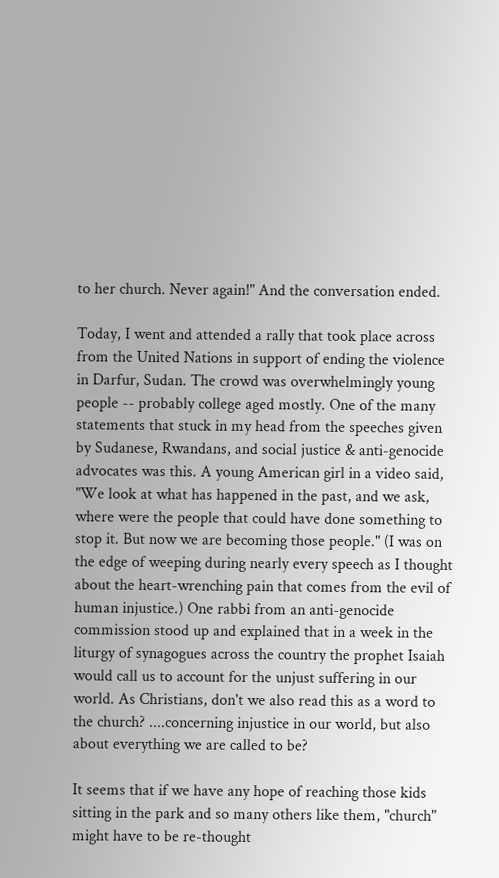to her church. Never again!" And the conversation ended.

Today, I went and attended a rally that took place across from the United Nations in support of ending the violence in Darfur, Sudan. The crowd was overwhelmingly young people -- probably college aged mostly. One of the many statements that stuck in my head from the speeches given by Sudanese, Rwandans, and social justice & anti-genocide advocates was this. A young American girl in a video said, "We look at what has happened in the past, and we ask, where were the people that could have done something to stop it. But now we are becoming those people." (I was on the edge of weeping during nearly every speech as I thought about the heart-wrenching pain that comes from the evil of human injustice.) One rabbi from an anti-genocide commission stood up and explained that in a week in the liturgy of synagogues across the country the prophet Isaiah would call us to account for the unjust suffering in our world. As Christians, don't we also read this as a word to the church? ....concerning injustice in our world, but also about everything we are called to be?

It seems that if we have any hope of reaching those kids sitting in the park and so many others like them, "church" might have to be re-thought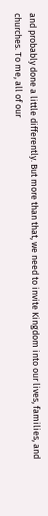and probably done a little differently. But more than that, we need to invite Kingdom into our lives, families, and churches. To me, all of our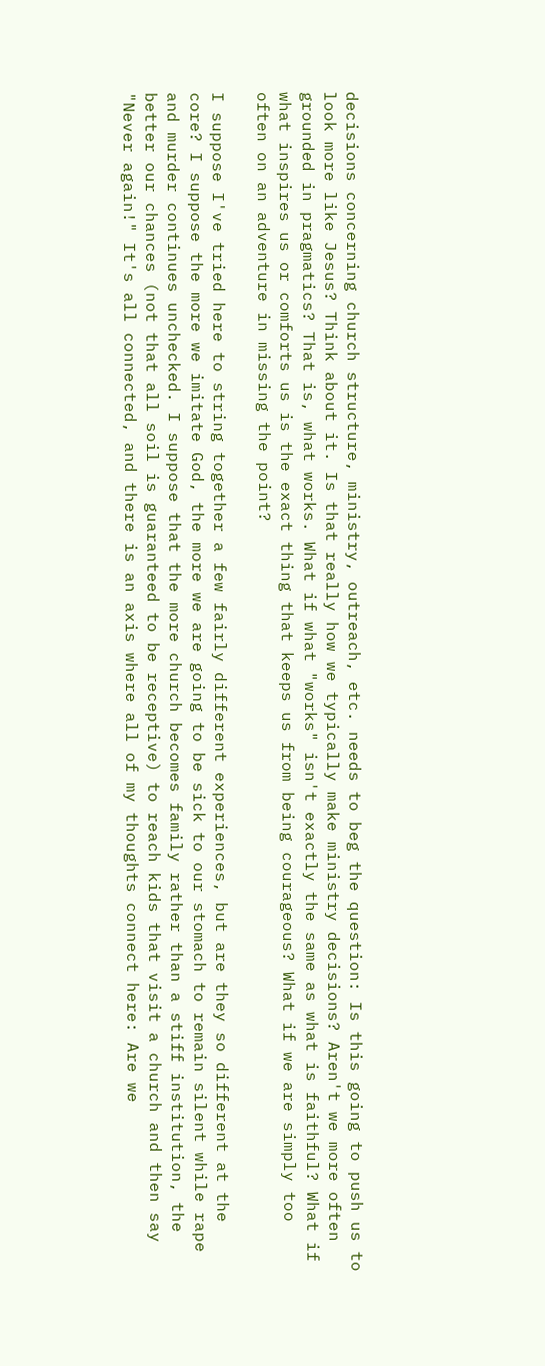decisions concerning church structure, ministry, outreach, etc. needs to beg the question: Is this going to push us to look more like Jesus? Think about it. Is that really how we typically make ministry decisions? Aren't we more often grounded in pragmatics? That is, what works. What if what "works" isn't exactly the same as what is faithful? What if what inspires us or comforts us is the exact thing that keeps us from being courageous? What if we are simply too often on an adventure in missing the point?

I suppose I've tried here to string together a few fairly different experiences, but are they so different at the core? I suppose the more we imitate God, the more we are going to be sick to our stomach to remain silent while rape and murder continues unchecked. I suppose that the more church becomes family rather than a stiff institution, the better our chances (not that all soil is guaranteed to be receptive) to reach kids that visit a church and then say "Never again!" It's all connected, and there is an axis where all of my thoughts connect here: Are we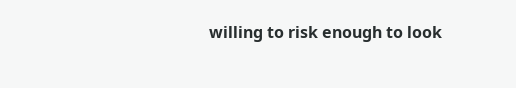willing to risk enough to look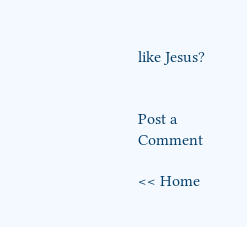like Jesus?


Post a Comment

<< Home